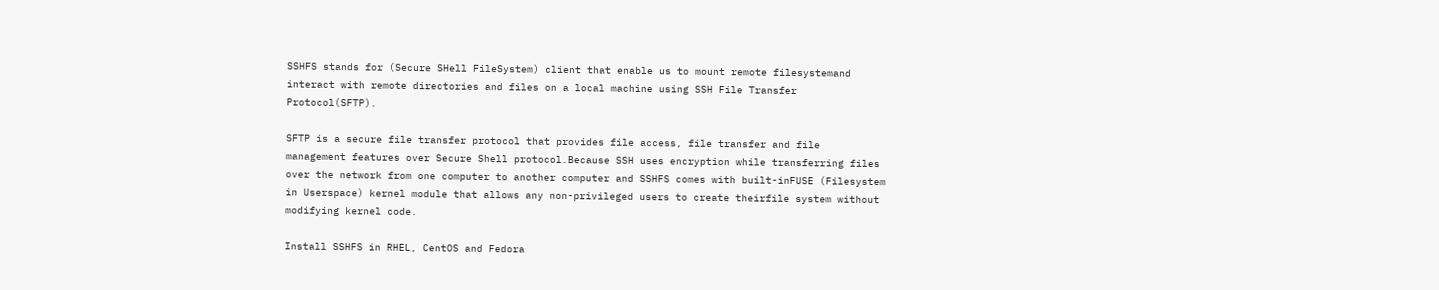SSHFS stands for (Secure SHell FileSystem) client that enable us to mount remote filesystemand interact with remote directories and files on a local machine using SSH File Transfer Protocol(SFTP).

SFTP is a secure file transfer protocol that provides file access, file transfer and file
management features over Secure Shell protocol.Because SSH uses encryption while transferring files over the network from one computer to another computer and SSHFS comes with built-inFUSE (Filesystem in Userspace) kernel module that allows any non-privileged users to create theirfile system without modifying kernel code.

Install SSHFS in RHEL, CentOS and Fedora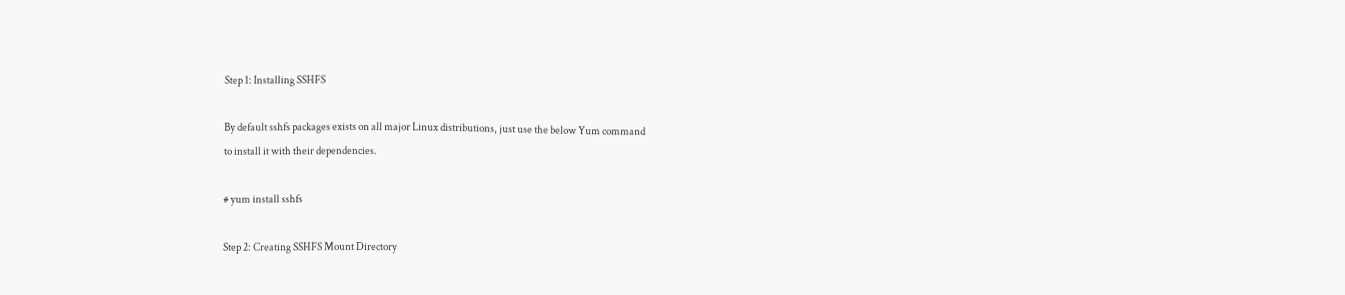Step 1: Installing SSHFS

By default sshfs packages exists on all major Linux distributions, just use the below Yum command
to install it with their dependencies.

# yum install sshfs

Step 2: Creating SSHFS Mount Directory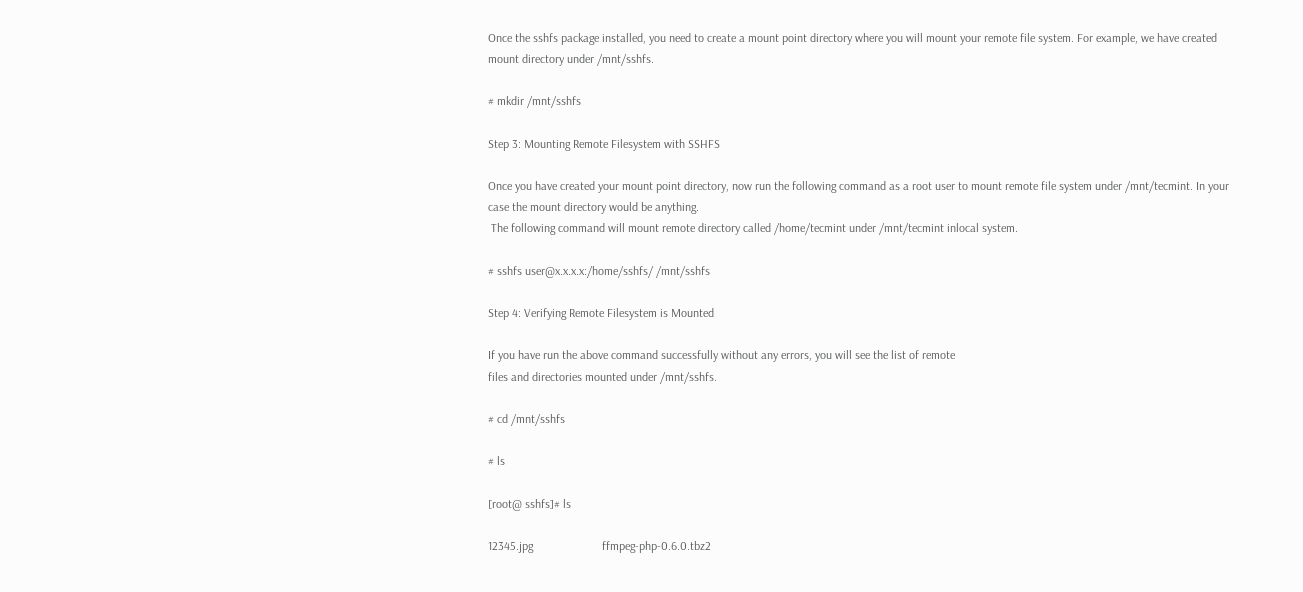Once the sshfs package installed, you need to create a mount point directory where you will mount your remote file system. For example, we have created mount directory under /mnt/sshfs.

# mkdir /mnt/sshfs

Step 3: Mounting Remote Filesystem with SSHFS

Once you have created your mount point directory, now run the following command as a root user to mount remote file system under /mnt/tecmint. In your case the mount directory would be anything.
 The following command will mount remote directory called /home/tecmint under /mnt/tecmint inlocal system.

# sshfs user@x.x.x.x:/home/sshfs/ /mnt/sshfs

Step 4: Verifying Remote Filesystem is Mounted

If you have run the above command successfully without any errors, you will see the list of remote
files and directories mounted under /mnt/sshfs.

# cd /mnt/sshfs

# ls

[root@ sshfs]# ls

12345.jpg                       ffmpeg-php-0.6.0.tbz2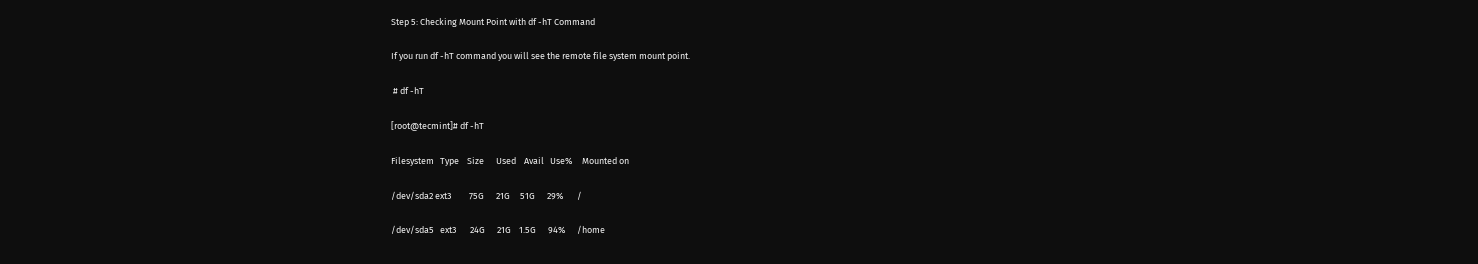Step 5: Checking Mount Point with df -hT Command

If you run df -hT command you will see the remote file system mount point.

 # df -hT

[root@tecmint]# df -hT

Filesystem   Type    Size      Used    Avail   Use%     Mounted on

/dev/sda2 ext3         75G      21G     51G      29%       /

/dev/sda5   ext3       24G      21G    1.5G      94%      /home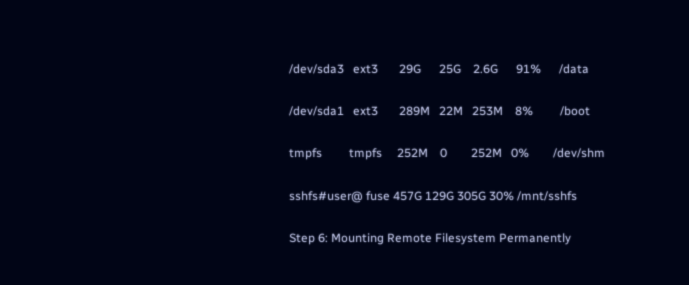/dev/sda3   ext3       29G      25G    2.6G      91%      /data

/dev/sda1   ext3       289M   22M   253M    8%         /boot

tmpfs         tmpfs     252M    0        252M   0%        /dev/shm

sshfs#user@ fuse 457G 129G 305G 30% /mnt/sshfs

Step 6: Mounting Remote Filesystem Permanently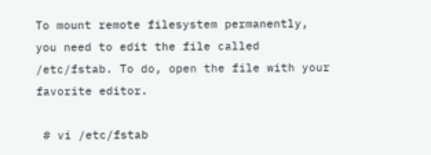To mount remote filesystem permanently, you need to edit the file called /etc/fstab. To do, open the file with your favorite editor.

 # vi /etc/fstab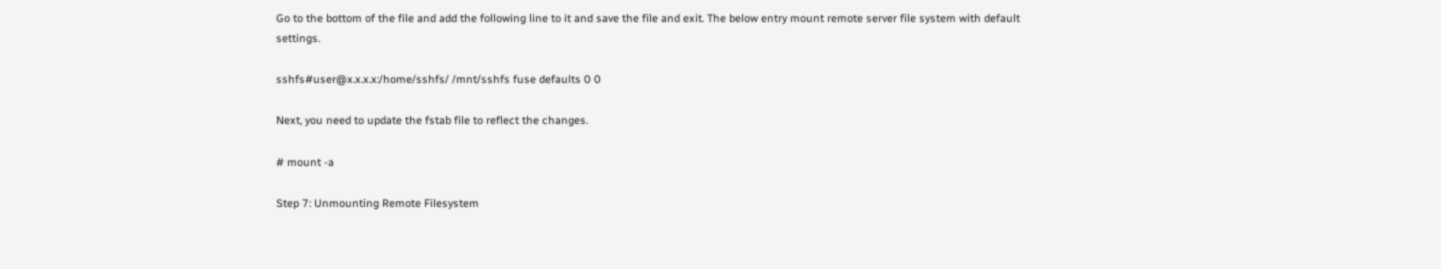Go to the bottom of the file and add the following line to it and save the file and exit. The below entry mount remote server file system with default settings.

sshfs#user@x.x.x.x:/home/sshfs/ /mnt/sshfs fuse defaults 0 0

Next, you need to update the fstab file to reflect the changes.

# mount -a

Step 7: Unmounting Remote Filesystem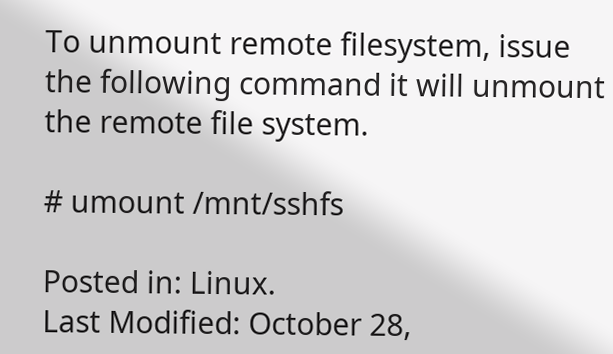To unmount remote filesystem, issue the following command it will unmount the remote file system.

# umount /mnt/sshfs

Posted in: Linux.
Last Modified: October 28,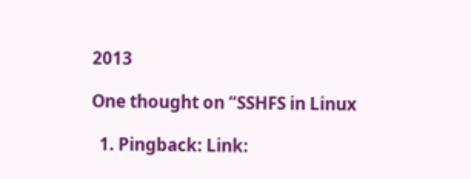2013

One thought on “SSHFS in Linux

  1. Pingback: Link: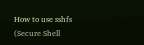How to use sshfs (Secure Shell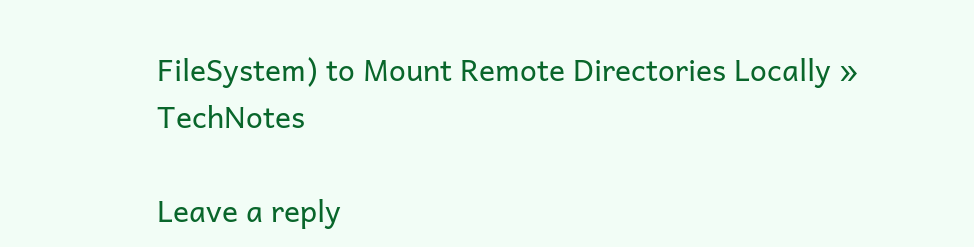FileSystem) to Mount Remote Directories Locally » TechNotes

Leave a reply